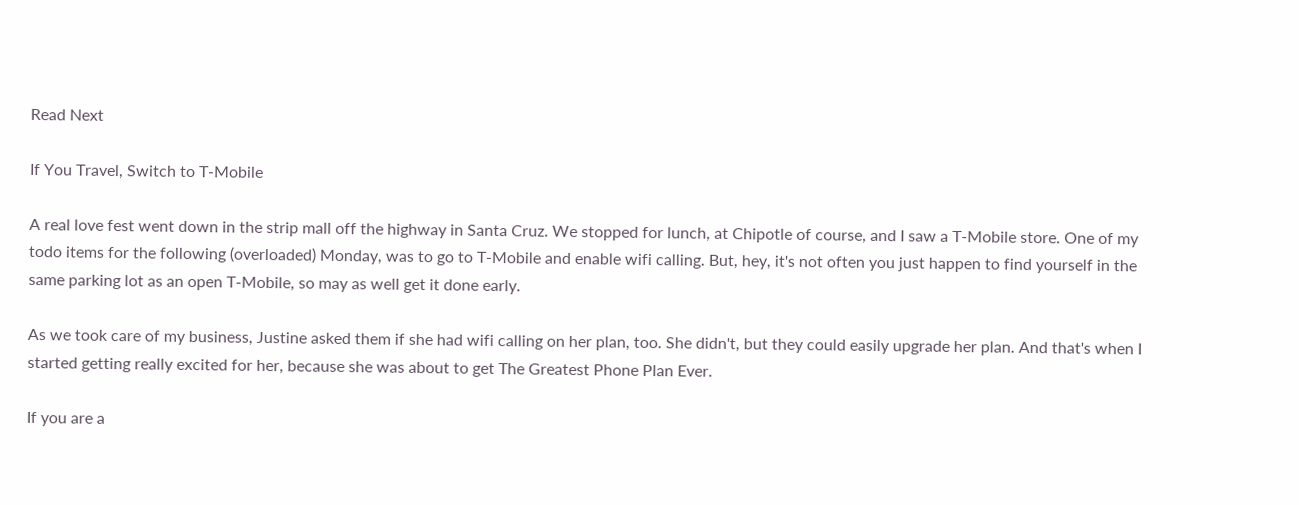Read Next

If You Travel, Switch to T-Mobile

A real love fest went down in the strip mall off the highway in Santa Cruz. We stopped for lunch, at Chipotle of course, and I saw a T-Mobile store. One of my todo items for the following (overloaded) Monday, was to go to T-Mobile and enable wifi calling. But, hey, it's not often you just happen to find yourself in the same parking lot as an open T-Mobile, so may as well get it done early.

As we took care of my business, Justine asked them if she had wifi calling on her plan, too. She didn't, but they could easily upgrade her plan. And that's when I started getting really excited for her, because she was about to get The Greatest Phone Plan Ever.

If you are a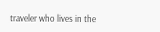traveler who lives in the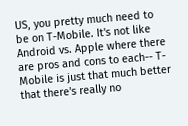US, you pretty much need to be on T-Mobile. It's not like Android vs. Apple where there are pros and cons to each-- T-Mobile is just that much better that there's really no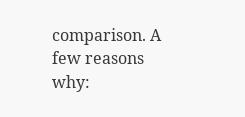comparison. A few reasons why: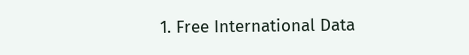1. Free International Data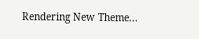Rendering New Theme...